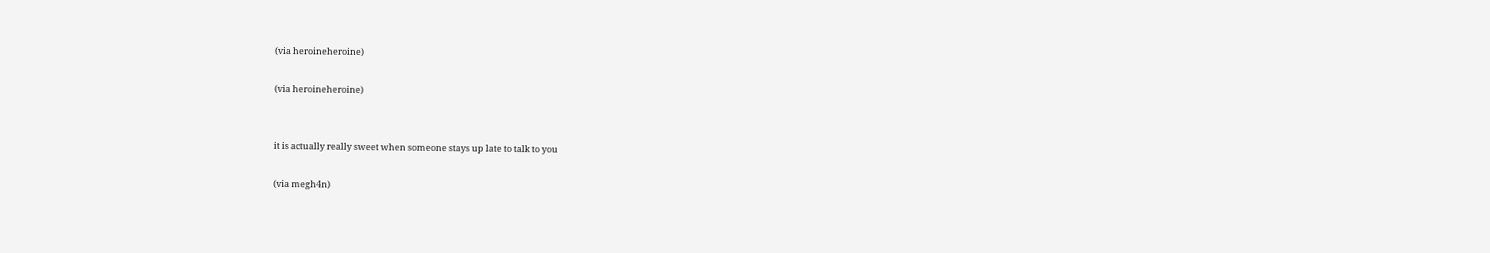(via heroineheroine)

(via heroineheroine)


it is actually really sweet when someone stays up late to talk to you

(via megh4n)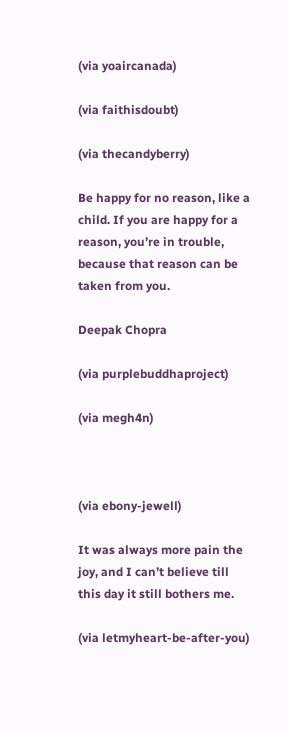(via yoaircanada)

(via faithisdoubt)

(via thecandyberry)

Be happy for no reason, like a child. If you are happy for a reason, you’re in trouble, because that reason can be taken from you.

Deepak Chopra

(via purplebuddhaproject)

(via megh4n)



(via ebony-jewell)

It was always more pain the joy, and I can’t believe till this day it still bothers me.

(via letmyheart-be-after-you)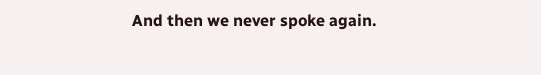And then we never spoke again.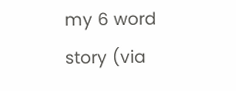my 6 word story (via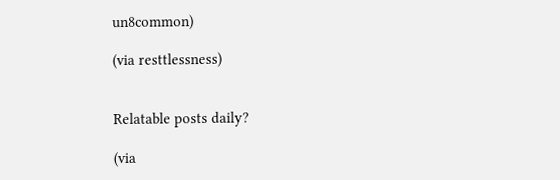un8common)

(via resttlessness)


Relatable posts daily?

(via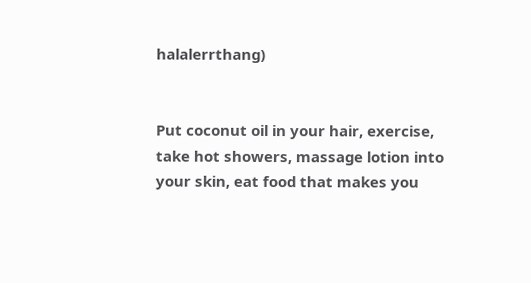halalerrthang)


Put coconut oil in your hair, exercise, take hot showers, massage lotion into your skin, eat food that makes you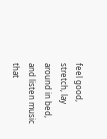feel good, stretch, lay around in bed, and listen music that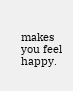makes you feel happy.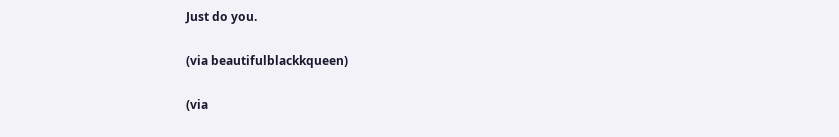Just do you.

(via beautifulblackkqueen)

(via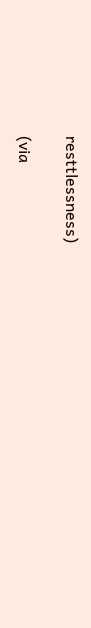resttlessness)

(via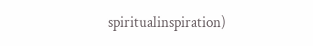spiritualinspiration)